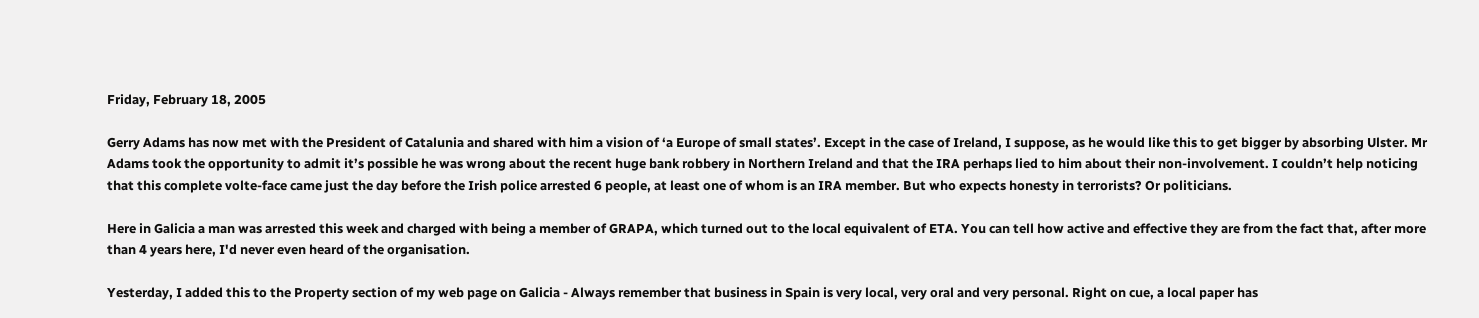Friday, February 18, 2005

Gerry Adams has now met with the President of Catalunia and shared with him a vision of ‘a Europe of small states’. Except in the case of Ireland, I suppose, as he would like this to get bigger by absorbing Ulster. Mr Adams took the opportunity to admit it’s possible he was wrong about the recent huge bank robbery in Northern Ireland and that the IRA perhaps lied to him about their non-involvement. I couldn’t help noticing that this complete volte-face came just the day before the Irish police arrested 6 people, at least one of whom is an IRA member. But who expects honesty in terrorists? Or politicians.

Here in Galicia a man was arrested this week and charged with being a member of GRAPA, which turned out to the local equivalent of ETA. You can tell how active and effective they are from the fact that, after more than 4 years here, I'd never even heard of the organisation.

Yesterday, I added this to the Property section of my web page on Galicia - Always remember that business in Spain is very local, very oral and very personal. Right on cue, a local paper has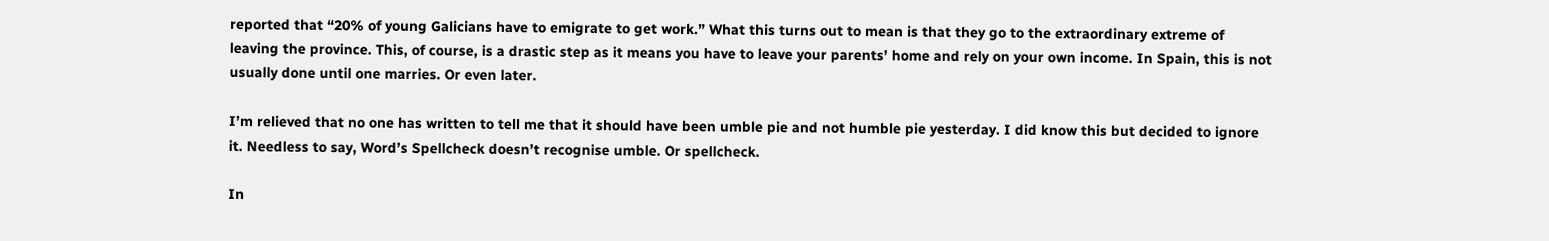reported that “20% of young Galicians have to emigrate to get work.” What this turns out to mean is that they go to the extraordinary extreme of leaving the province. This, of course, is a drastic step as it means you have to leave your parents’ home and rely on your own income. In Spain, this is not usually done until one marries. Or even later.

I’m relieved that no one has written to tell me that it should have been umble pie and not humble pie yesterday. I did know this but decided to ignore it. Needless to say, Word’s Spellcheck doesn’t recognise umble. Or spellcheck.

In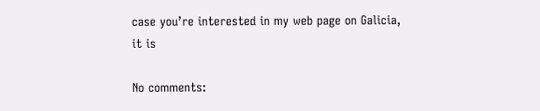case you’re interested in my web page on Galicia, it is

No comments: